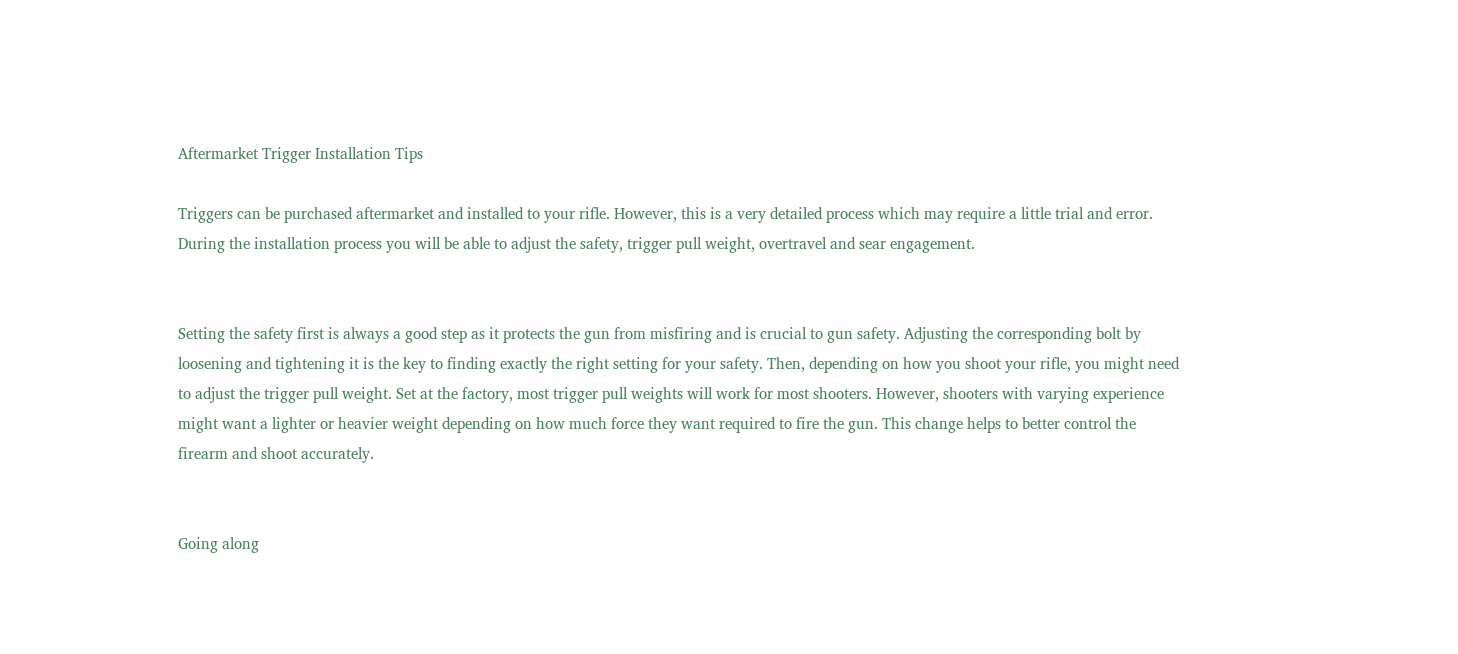Aftermarket Trigger Installation Tips

Triggers can be purchased aftermarket and installed to your rifle. However, this is a very detailed process which may require a little trial and error. During the installation process you will be able to adjust the safety, trigger pull weight, overtravel and sear engagement.


Setting the safety first is always a good step as it protects the gun from misfiring and is crucial to gun safety. Adjusting the corresponding bolt by loosening and tightening it is the key to finding exactly the right setting for your safety. Then, depending on how you shoot your rifle, you might need to adjust the trigger pull weight. Set at the factory, most trigger pull weights will work for most shooters. However, shooters with varying experience might want a lighter or heavier weight depending on how much force they want required to fire the gun. This change helps to better control the firearm and shoot accurately.


Going along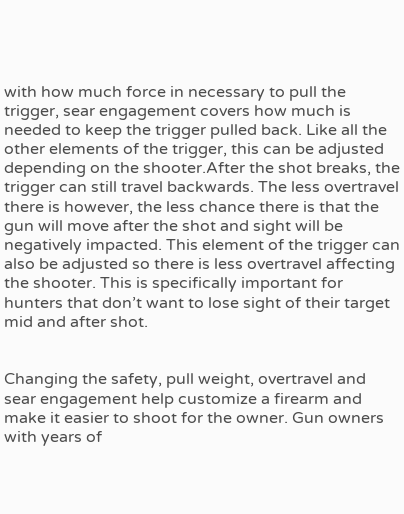with how much force in necessary to pull the trigger, sear engagement covers how much is needed to keep the trigger pulled back. Like all the other elements of the trigger, this can be adjusted depending on the shooter.After the shot breaks, the trigger can still travel backwards. The less overtravel there is however, the less chance there is that the gun will move after the shot and sight will be negatively impacted. This element of the trigger can also be adjusted so there is less overtravel affecting the shooter. This is specifically important for hunters that don’t want to lose sight of their target mid and after shot.


Changing the safety, pull weight, overtravel and sear engagement help customize a firearm and make it easier to shoot for the owner. Gun owners with years of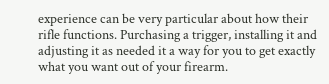experience can be very particular about how their rifle functions. Purchasing a trigger, installing it and adjusting it as needed it a way for you to get exactly what you want out of your firearm.